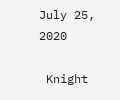July 25, 2020

 Knight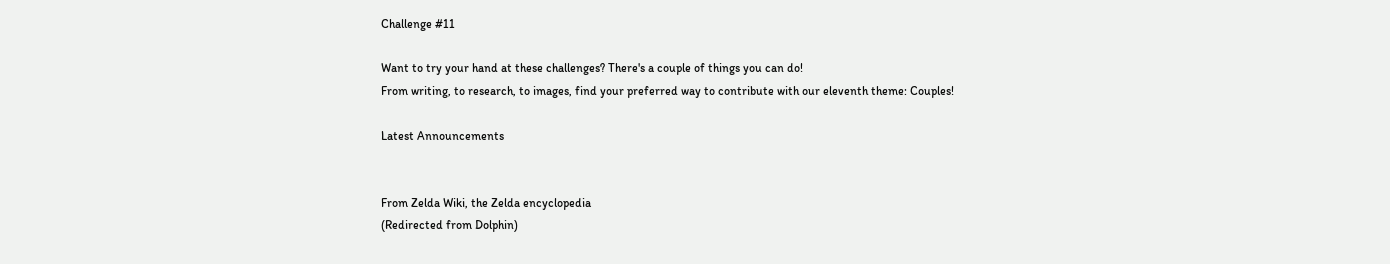Challenge #11

Want to try your hand at these challenges? There's a couple of things you can do!
From writing, to research, to images, find your preferred way to contribute with our eleventh theme: Couples!

Latest Announcements


From Zelda Wiki, the Zelda encyclopedia
(Redirected from Dolphin)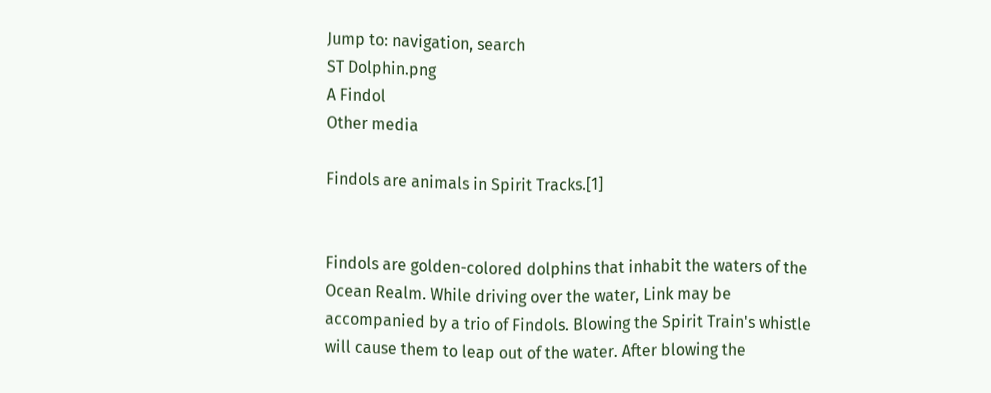Jump to: navigation, search
ST Dolphin.png
A Findol
Other media

Findols are animals in Spirit Tracks.[1]


Findols are golden-colored dolphins that inhabit the waters of the Ocean Realm. While driving over the water, Link may be accompanied by a trio of Findols. Blowing the Spirit Train's whistle will cause them to leap out of the water. After blowing the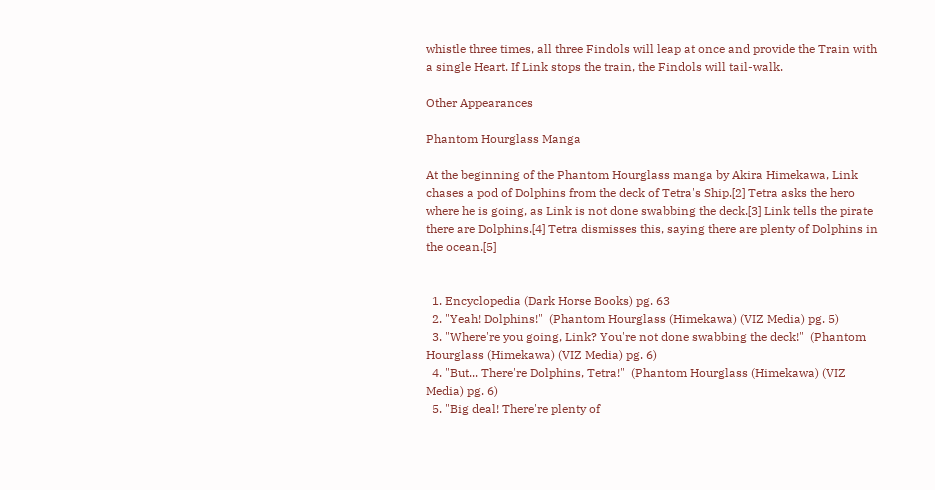whistle three times, all three Findols will leap at once and provide the Train with a single Heart. If Link stops the train, the Findols will tail-walk.

Other Appearances

Phantom Hourglass Manga

At the beginning of the Phantom Hourglass manga by Akira Himekawa, Link chases a pod of Dolphins from the deck of Tetra's Ship.[2] Tetra asks the hero where he is going, as Link is not done swabbing the deck.[3] Link tells the pirate there are Dolphins.[4] Tetra dismisses this, saying there are plenty of Dolphins in the ocean.[5]


  1. Encyclopedia (Dark Horse Books) pg. 63
  2. "Yeah! Dolphins!"  (Phantom Hourglass (Himekawa) (VIZ Media) pg. 5)
  3. "Where're you going, Link? You're not done swabbing the deck!"  (Phantom Hourglass (Himekawa) (VIZ Media) pg. 6)
  4. "But... There're Dolphins, Tetra!"  (Phantom Hourglass (Himekawa) (VIZ Media) pg. 6)
  5. "Big deal! There're plenty of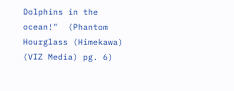Dolphins in the ocean!"  (Phantom Hourglass (Himekawa) (VIZ Media) pg. 6)